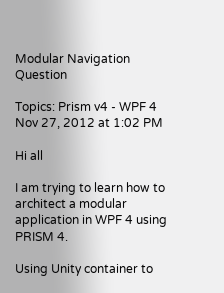Modular Navigation Question

Topics: Prism v4 - WPF 4
Nov 27, 2012 at 1:02 PM

Hi all

I am trying to learn how to architect a modular application in WPF 4 using PRISM 4.

Using Unity container to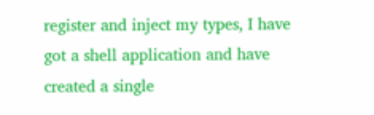register and inject my types, I have got a shell application and have created a single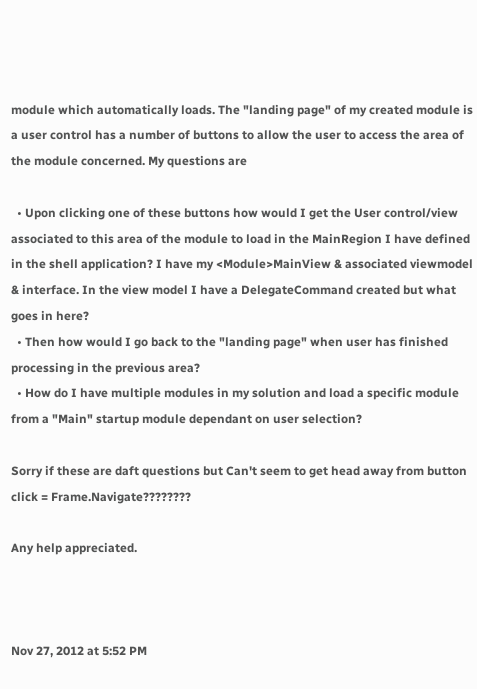module which automatically loads. The "landing page" of my created module is a user control has a number of buttons to allow the user to access the area of the module concerned. My questions are

  • Upon clicking one of these buttons how would I get the User control/view associated to this area of the module to load in the MainRegion I have defined in the shell application? I have my <Module>MainView & associated viewmodel & interface. In the view model I have a DelegateCommand created but what goes in here?
  • Then how would I go back to the "landing page" when user has finished processing in the previous area?
  • How do I have multiple modules in my solution and load a specific module from a "Main" startup module dependant on user selection?

Sorry if these are daft questions but Can't seem to get head away from button click = Frame.Navigate????????

Any help appreciated.



Nov 27, 2012 at 5:52 PM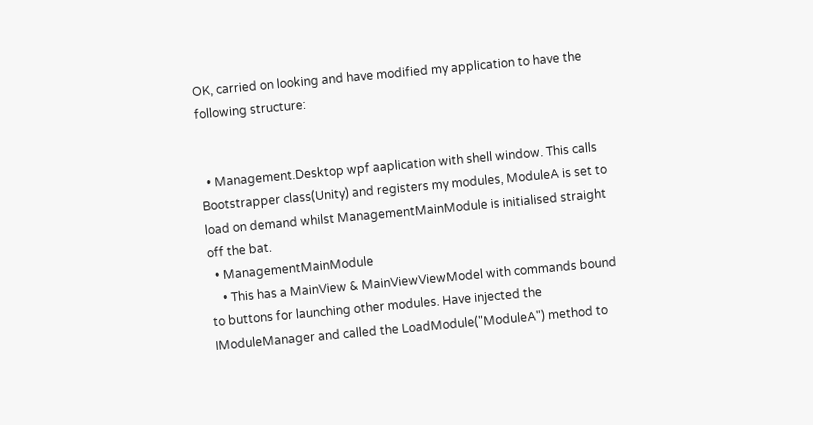OK, carried on looking and have modified my application to have the following structure:


  • Management.Desktop wpf aaplication with shell window. This calls Bootstrapper class(Unity) and registers my modules, ModuleA is set to load on demand whilst ManagementMainModule is initialised straight off the bat.
  • ManagementMainModule
    • This has a MainView & MainViewViewModel with commands bound to buttons for launching other modules. Have injected the IModuleManager and called the LoadModule("ModuleA") method to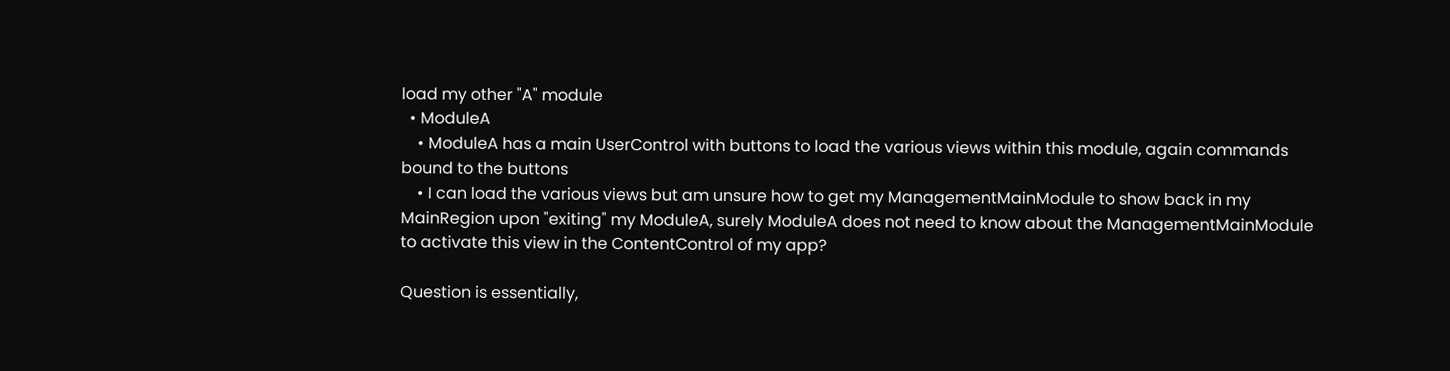load my other "A" module
  • ModuleA
    • ModuleA has a main UserControl with buttons to load the various views within this module, again commands bound to the buttons
    • I can load the various views but am unsure how to get my ManagementMainModule to show back in my MainRegion upon "exiting" my ModuleA, surely ModuleA does not need to know about the ManagementMainModule to activate this view in the ContentControl of my app?

Question is essentially,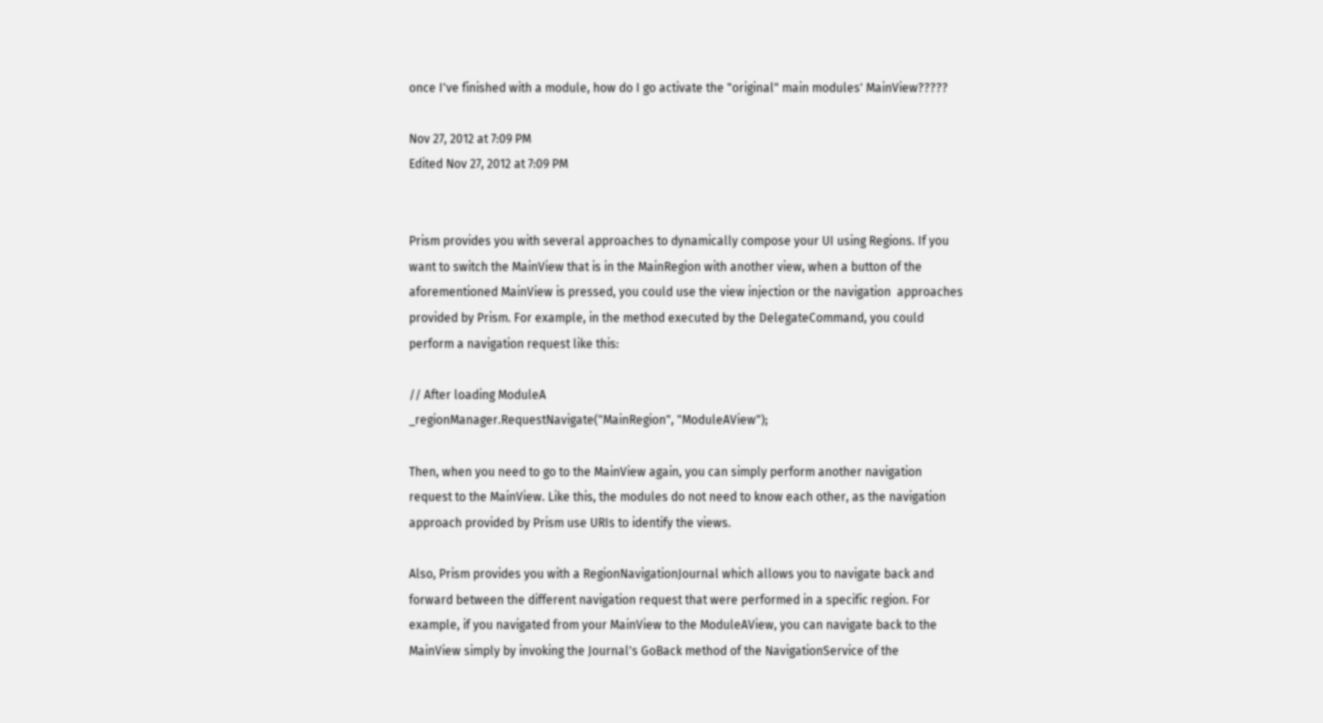once I've finished with a module, how do I go activate the "original" main modules' MainView?????

Nov 27, 2012 at 7:09 PM
Edited Nov 27, 2012 at 7:09 PM


Prism provides you with several approaches to dynamically compose your UI using Regions. If you want to switch the MainView that is in the MainRegion with another view, when a button of the aforementioned MainView is pressed, you could use the view injection or the navigation  approaches provided by Prism. For example, in the method executed by the DelegateCommand, you could perform a navigation request like this:

// After loading ModuleA
_regionManager.RequestNavigate("MainRegion", "ModuleAView");

Then, when you need to go to the MainView again, you can simply perform another navigation request to the MainView. Like this, the modules do not need to know each other, as the navigation approach provided by Prism use URIs to identify the views.

Also, Prism provides you with a RegionNavigationJournal which allows you to navigate back and forward between the different navigation request that were performed in a specific region. For example, if you navigated from your MainView to the ModuleAView, you can navigate back to the MainView simply by invoking the Journal's GoBack method of the NavigationService of the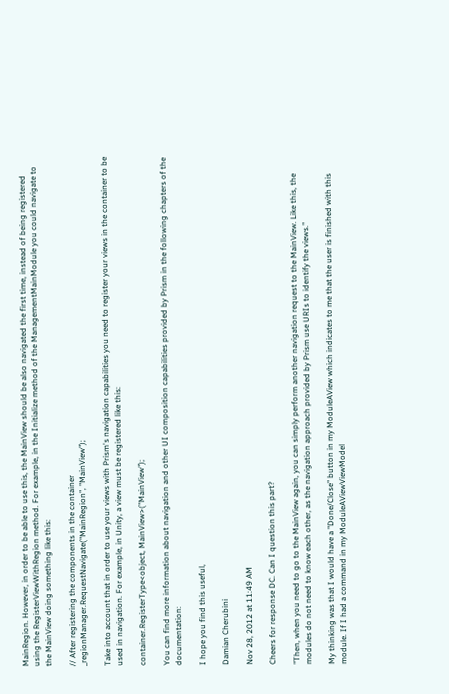MainRegion. However, in order to be able to use this, the MainView should be also navigated the first time, instead of being registered using the RegisterViewWithRegion method. For example, in the Initialize method of the ManagementMainModule you could navigate to the MainView doing something like this:

// After registering the components in the container
_regionManager.RequestNavigate("MainRegion", "MainView");

Take into account that in order to use your views with Prism's navigation capabilities you need to register your views in the container to be used in navigation. For example, in Unity, a view must be registered like this:

container.RegisterType<object, MainView>("MainView");

You can find more information about navigation and other UI composition capabilities provided by Prism in the following chapters of the documentation:

I hope you find this useful,

Damian Cherubini

Nov 28, 2012 at 11:49 AM

Cheers for response DC. Can I question this part?

"Then, when you need to go to the MainView again, you can simply perform another navigation request to the MainView. Like this, the modules do not need to know each other, as the navigation approach provided by Prism use URIs to identify the views."

My thinking was that I would have a "Done/Close" button in my ModuleAView which indicates to me that the user is finished with this module. If I had a command in my ModuleAViewViewModel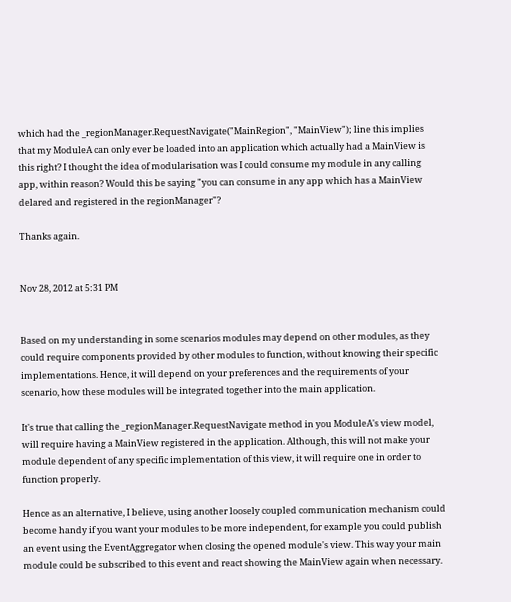which had the _regionManager.RequestNavigate("MainRegion", "MainView"); line this implies that my ModuleA can only ever be loaded into an application which actually had a MainView is this right? I thought the idea of modularisation was I could consume my module in any calling app, within reason? Would this be saying "you can consume in any app which has a MainView delared and registered in the regionManager"?

Thanks again.


Nov 28, 2012 at 5:31 PM


Based on my understanding in some scenarios modules may depend on other modules, as they could require components provided by other modules to function, without knowing their specific implementations. Hence, it will depend on your preferences and the requirements of your scenario, how these modules will be integrated together into the main application.

It's true that calling the _regionManager.RequestNavigate method in you ModuleA's view model, will require having a MainView registered in the application. Although, this will not make your module dependent of any specific implementation of this view, it will require one in order to function properly.

Hence as an alternative, I believe, using another loosely coupled communication mechanism could become handy if you want your modules to be more independent, for example you could publish an event using the EventAggregator when closing the opened module's view. This way your main module could be subscribed to this event and react showing the MainView again when necessary.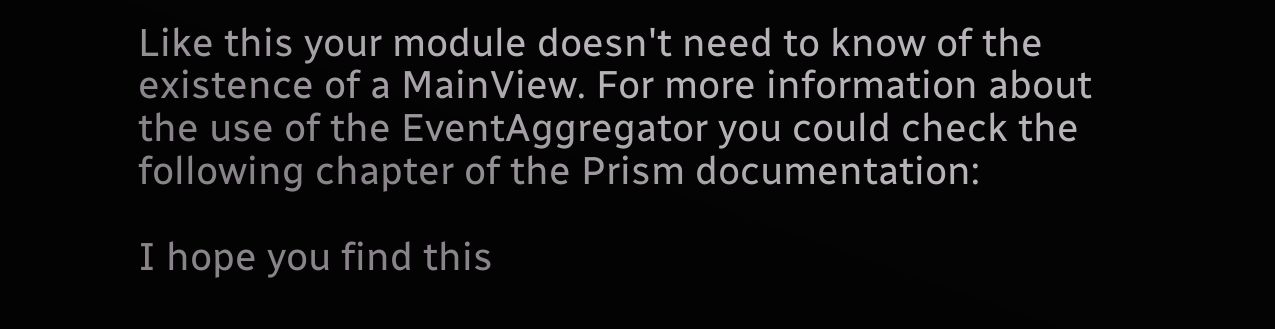Like this your module doesn't need to know of the existence of a MainView. For more information about the use of the EventAggregator you could check the following chapter of the Prism documentation:

I hope you find this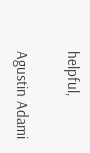helpful,

Agustin Adami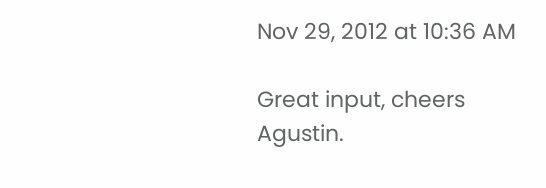Nov 29, 2012 at 10:36 AM

Great input, cheers Agustin.